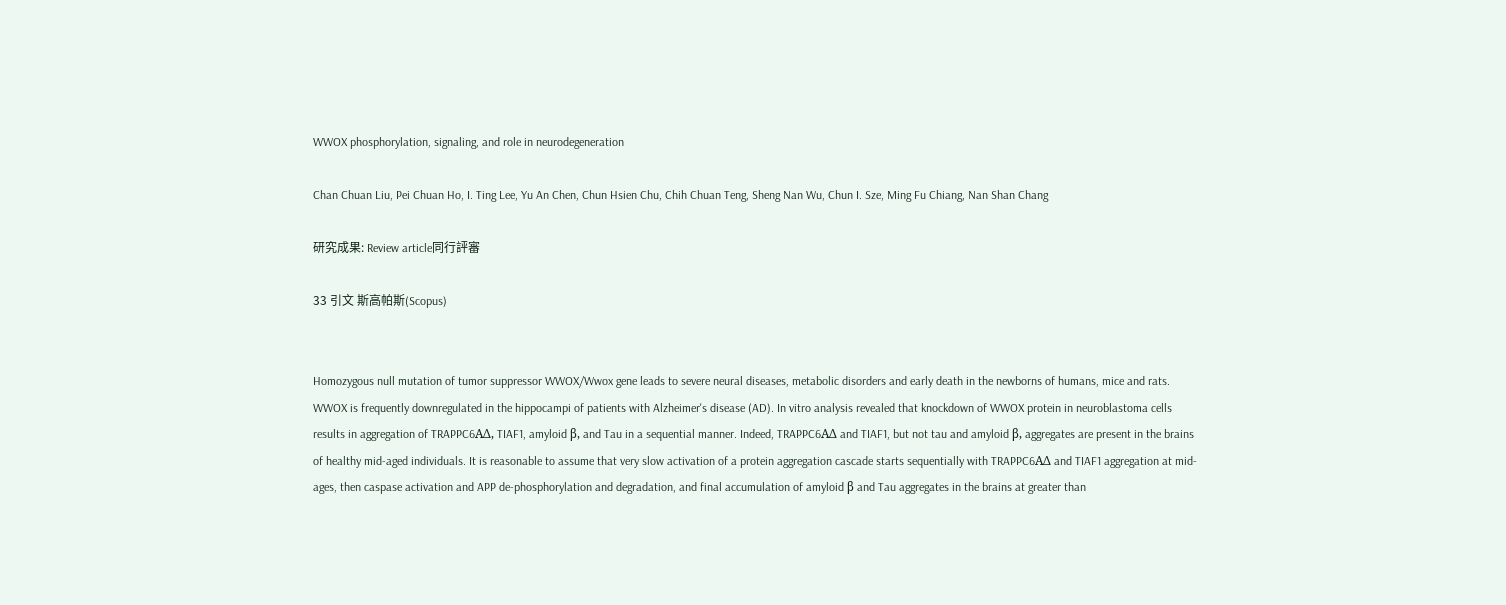WWOX phosphorylation, signaling, and role in neurodegeneration

Chan Chuan Liu, Pei Chuan Ho, I. Ting Lee, Yu An Chen, Chun Hsien Chu, Chih Chuan Teng, Sheng Nan Wu, Chun I. Sze, Ming Fu Chiang, Nan Shan Chang

研究成果: Review article同行評審

33 引文 斯高帕斯(Scopus)


Homozygous null mutation of tumor suppressor WWOX/Wwox gene leads to severe neural diseases, metabolic disorders and early death in the newborns of humans, mice and rats. WWOX is frequently downregulated in the hippocampi of patients with Alzheimer's disease (AD). In vitro analysis revealed that knockdown of WWOX protein in neuroblastoma cells results in aggregation of TRAPPC6AΔ, TIAF1, amyloid β, and Tau in a sequential manner. Indeed, TRAPPC6AΔ and TIAF1, but not tau and amyloid β, aggregates are present in the brains of healthy mid-aged individuals. It is reasonable to assume that very slow activation of a protein aggregation cascade starts sequentially with TRAPPC6AΔ and TIAF1 aggregation at mid-ages, then caspase activation and APP de-phosphorylation and degradation, and final accumulation of amyloid β and Tau aggregates in the brains at greater than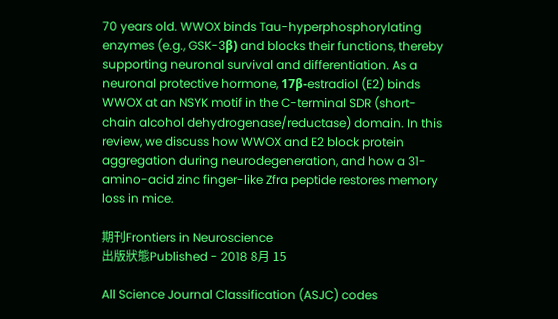70 years old. WWOX binds Tau-hyperphosphorylating enzymes (e.g., GSK-3β) and blocks their functions, thereby supporting neuronal survival and differentiation. As a neuronal protective hormone, 17β-estradiol (E2) binds WWOX at an NSYK motif in the C-terminal SDR (short-chain alcohol dehydrogenase/reductase) domain. In this review, we discuss how WWOX and E2 block protein aggregation during neurodegeneration, and how a 31-amino-acid zinc finger-like Zfra peptide restores memory loss in mice.

期刊Frontiers in Neuroscience
出版狀態Published - 2018 8月 15

All Science Journal Classification (ASJC) codes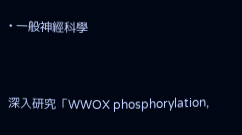• 一般神經科學


深入研究「WWOX phosphorylation,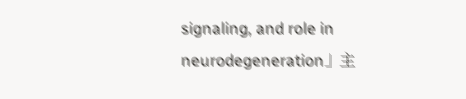signaling, and role in neurodegeneration」主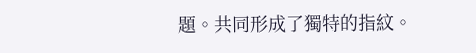題。共同形成了獨特的指紋。